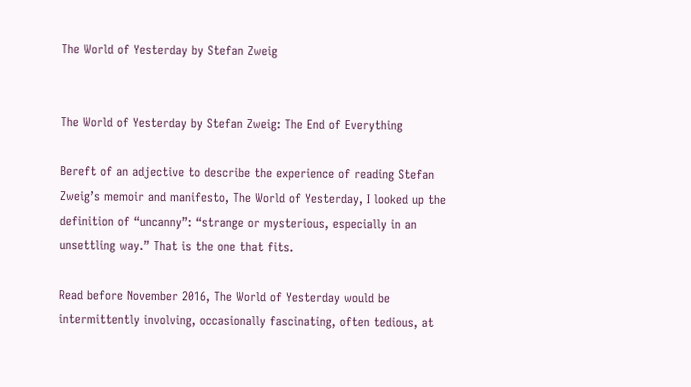The World of Yesterday by Stefan Zweig


The World of Yesterday by Stefan Zweig: The End of Everything

Bereft of an adjective to describe the experience of reading Stefan Zweig’s memoir and manifesto, The World of Yesterday, I looked up the definition of “uncanny”: “strange or mysterious, especially in an unsettling way.” That is the one that fits.

Read before November 2016, The World of Yesterday would be intermittently involving, occasionally fascinating, often tedious, at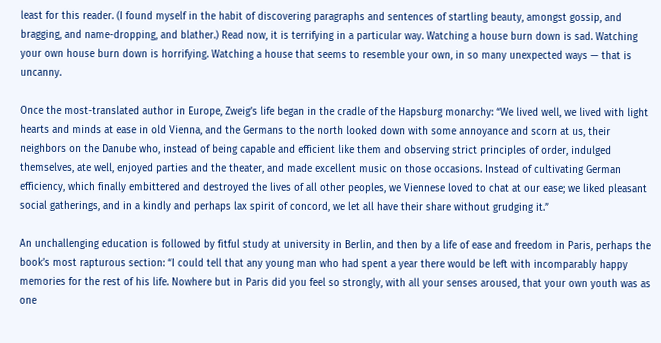least for this reader. (I found myself in the habit of discovering paragraphs and sentences of startling beauty, amongst gossip, and bragging, and name-dropping, and blather.) Read now, it is terrifying in a particular way. Watching a house burn down is sad. Watching your own house burn down is horrifying. Watching a house that seems to resemble your own, in so many unexpected ways — that is uncanny.

Once the most-translated author in Europe, Zweig’s life began in the cradle of the Hapsburg monarchy: “We lived well, we lived with light hearts and minds at ease in old Vienna, and the Germans to the north looked down with some annoyance and scorn at us, their neighbors on the Danube who, instead of being capable and efficient like them and observing strict principles of order, indulged themselves, ate well, enjoyed parties and the theater, and made excellent music on those occasions. Instead of cultivating German efficiency, which finally embittered and destroyed the lives of all other peoples, we Viennese loved to chat at our ease; we liked pleasant social gatherings, and in a kindly and perhaps lax spirit of concord, we let all have their share without grudging it.”

An unchallenging education is followed by fitful study at university in Berlin, and then by a life of ease and freedom in Paris, perhaps the book’s most rapturous section: “I could tell that any young man who had spent a year there would be left with incomparably happy memories for the rest of his life. Nowhere but in Paris did you feel so strongly, with all your senses aroused, that your own youth was as one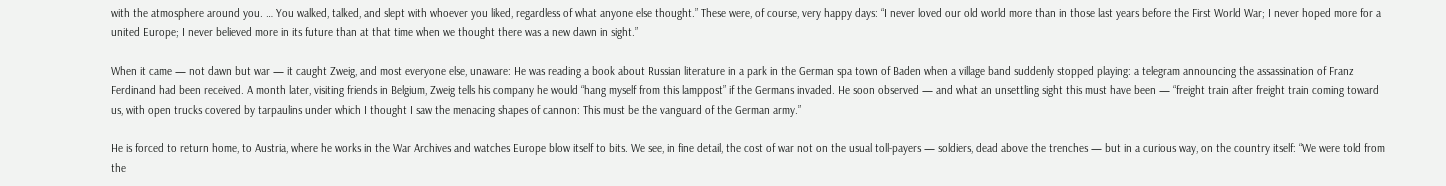with the atmosphere around you. … You walked, talked, and slept with whoever you liked, regardless of what anyone else thought.” These were, of course, very happy days: “I never loved our old world more than in those last years before the First World War; I never hoped more for a united Europe; I never believed more in its future than at that time when we thought there was a new dawn in sight.”

When it came — not dawn but war — it caught Zweig, and most everyone else, unaware: He was reading a book about Russian literature in a park in the German spa town of Baden when a village band suddenly stopped playing: a telegram announcing the assassination of Franz Ferdinand had been received. A month later, visiting friends in Belgium, Zweig tells his company he would “hang myself from this lamppost” if the Germans invaded. He soon observed — and what an unsettling sight this must have been — “freight train after freight train coming toward us, with open trucks covered by tarpaulins under which I thought I saw the menacing shapes of cannon: This must be the vanguard of the German army.”

He is forced to return home, to Austria, where he works in the War Archives and watches Europe blow itself to bits. We see, in fine detail, the cost of war not on the usual toll-payers — soldiers, dead above the trenches — but in a curious way, on the country itself: “We were told from the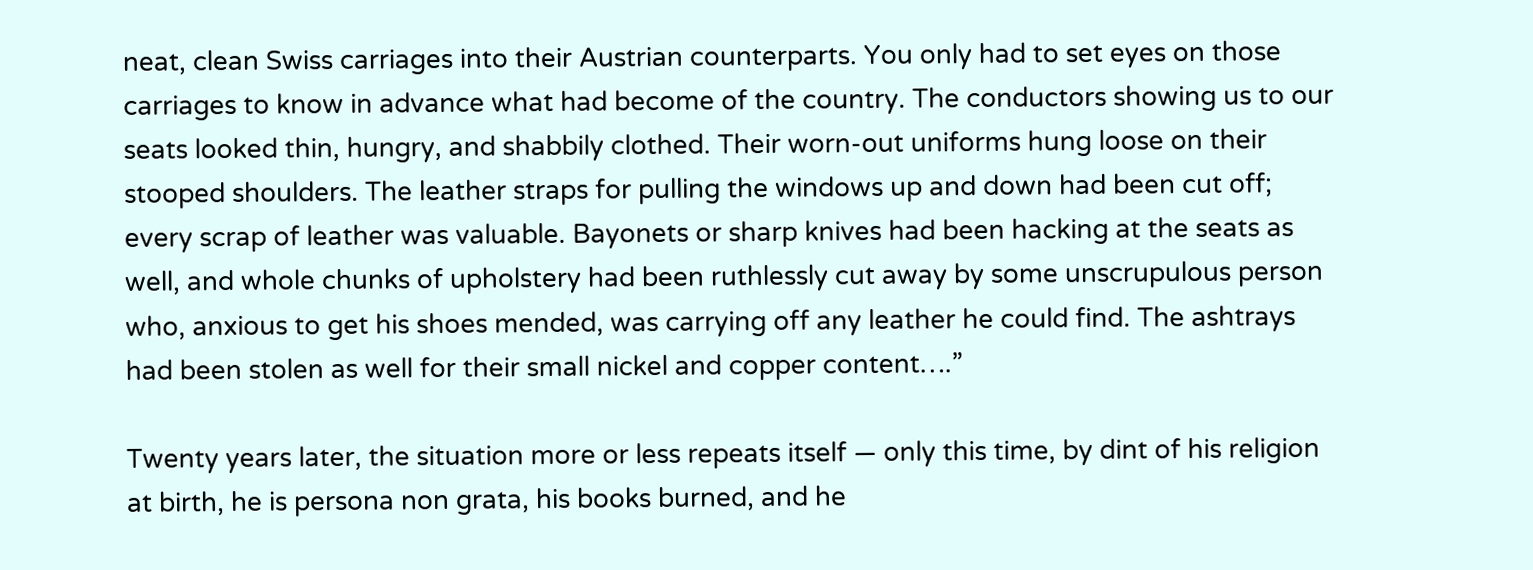neat, clean Swiss carriages into their Austrian counterparts. You only had to set eyes on those carriages to know in advance what had become of the country. The conductors showing us to our seats looked thin, hungry, and shabbily clothed. Their worn-out uniforms hung loose on their stooped shoulders. The leather straps for pulling the windows up and down had been cut off; every scrap of leather was valuable. Bayonets or sharp knives had been hacking at the seats as well, and whole chunks of upholstery had been ruthlessly cut away by some unscrupulous person who, anxious to get his shoes mended, was carrying off any leather he could find. The ashtrays had been stolen as well for their small nickel and copper content….”

Twenty years later, the situation more or less repeats itself — only this time, by dint of his religion at birth, he is persona non grata, his books burned, and he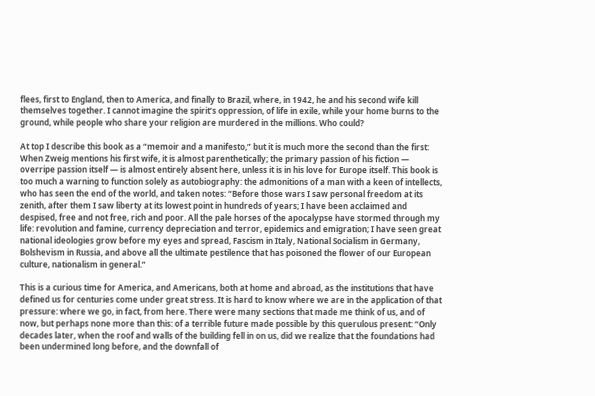flees, first to England, then to America, and finally to Brazil, where, in 1942, he and his second wife kill themselves together. I cannot imagine the spirit’s oppression, of life in exile, while your home burns to the ground, while people who share your religion are murdered in the millions. Who could?

At top I describe this book as a “memoir and a manifesto,” but it is much more the second than the first: When Zweig mentions his first wife, it is almost parenthetically; the primary passion of his fiction — overripe passion itself — is almost entirely absent here, unless it is in his love for Europe itself. This book is too much a warning to function solely as autobiography: the admonitions of a man with a keen of intellects, who has seen the end of the world, and taken notes: “Before those wars I saw personal freedom at its zenith, after them I saw liberty at its lowest point in hundreds of years; I have been acclaimed and despised, free and not free, rich and poor. All the pale horses of the apocalypse have stormed through my life: revolution and famine, currency depreciation and terror, epidemics and emigration; I have seen great national ideologies grow before my eyes and spread, Fascism in Italy, National Socialism in Germany, Bolshevism in Russia, and above all the ultimate pestilence that has poisoned the flower of our European culture, nationalism in general.”

This is a curious time for America, and Americans, both at home and abroad, as the institutions that have defined us for centuries come under great stress. It is hard to know where we are in the application of that pressure: where we go, in fact, from here. There were many sections that made me think of us, and of now, but perhaps none more than this: of a terrible future made possible by this querulous present: “Only decades later, when the roof and walls of the building fell in on us, did we realize that the foundations had been undermined long before, and the downfall of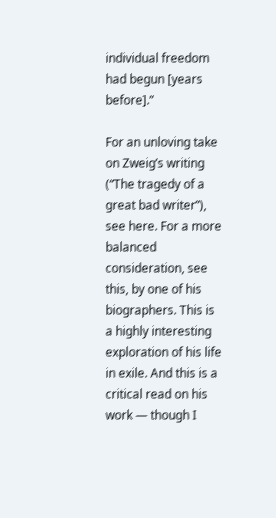individual freedom had begun [years before].”

For an unloving take on Zweig’s writing (“The tragedy of a great bad writer”), see here. For a more balanced consideration, see this, by one of his biographers. This is a highly interesting exploration of his life in exile. And this is a critical read on his work — though I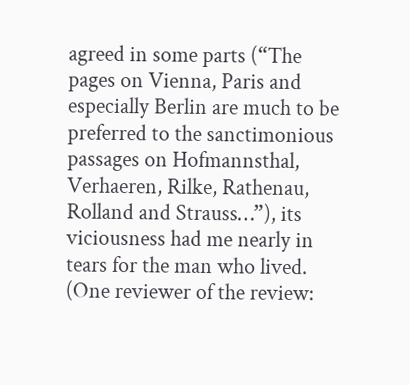agreed in some parts (“The pages on Vienna, Paris and especially Berlin are much to be preferred to the sanctimonious passages on Hofmannsthal, Verhaeren, Rilke, Rathenau, Rolland and Strauss…”), its viciousness had me nearly in tears for the man who lived. (One reviewer of the review: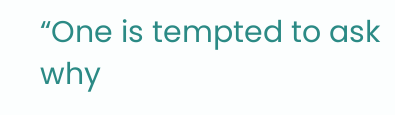“One is tempted to ask why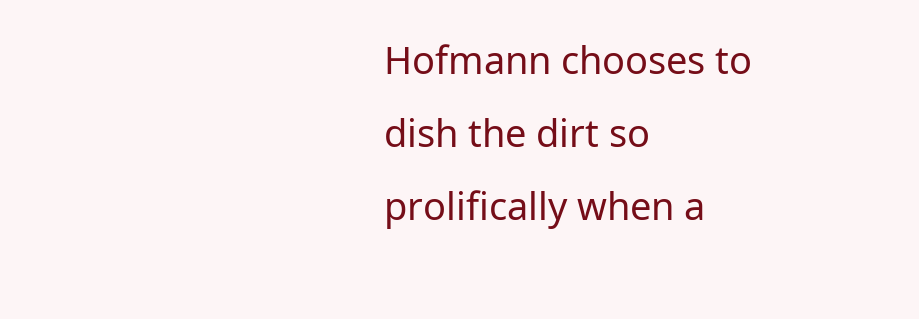Hofmann chooses to dish the dirt so prolifically when a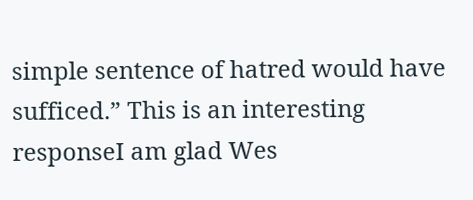simple sentence of hatred would have sufficed.” This is an interesting responseI am glad Wes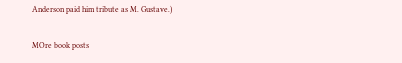Anderson paid him tribute as M. Gustave.)

MOre book posts